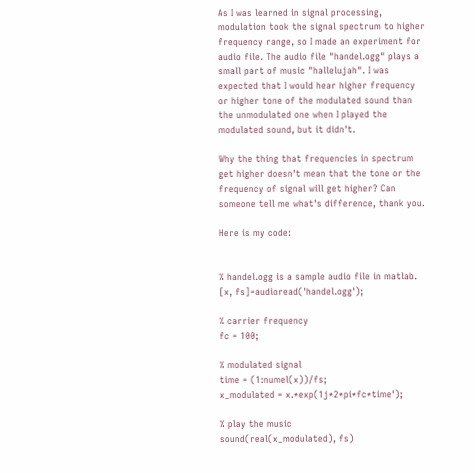As I was learned in signal processing, modulation took the signal spectrum to higher frequency range, so I made an experiment for audio file. The audio file "handel.ogg" plays a small part of music "hallelujah". I was expected that I would hear higher frequency or higher tone of the modulated sound than the unmodulated one when I played the modulated sound, but it didn't.

Why the thing that frequencies in spectrum get higher doesn't mean that the tone or the frequency of signal will get higher? Can someone tell me what's difference, thank you.

Here is my code:


% handel.ogg is a sample audio file in matlab.
[x, fs]=audioread('handel.ogg');

% carrier frequency
fc = 100;

% modulated signal
time = (1:numel(x))/fs;
x_modulated = x.*exp(1j*2*pi*fc*time');

% play the music
sound(real(x_modulated), fs)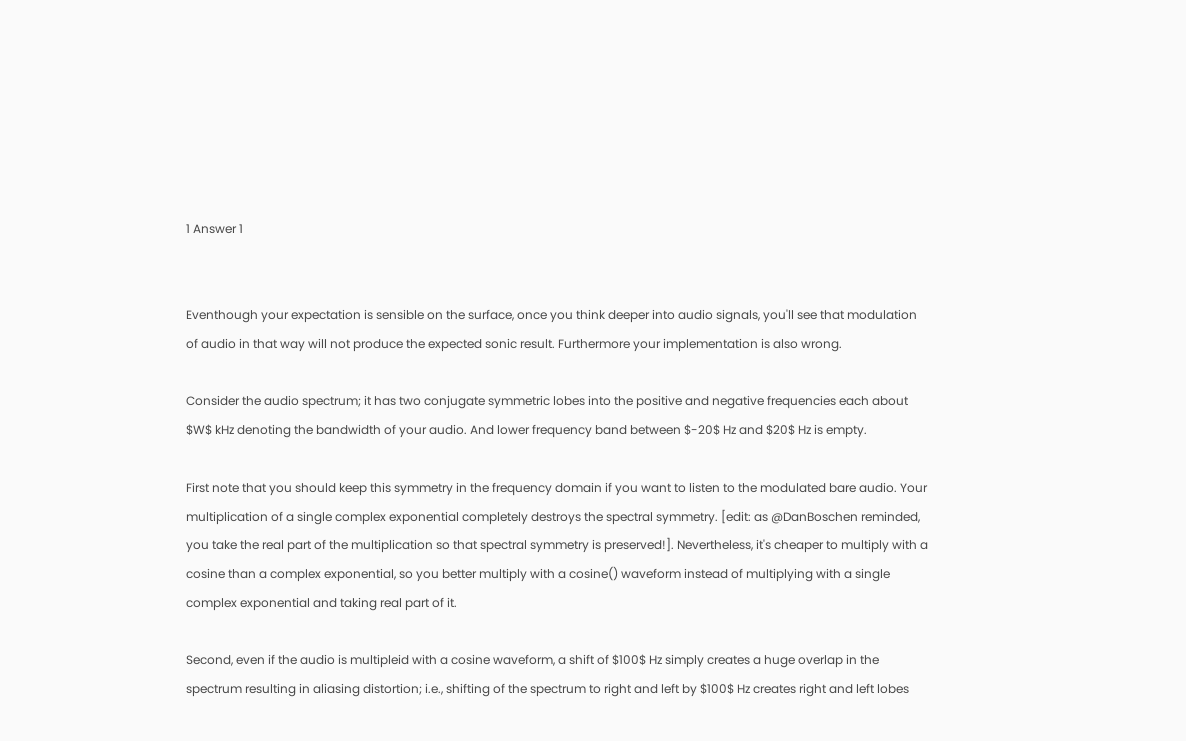1 Answer 1


Eventhough your expectation is sensible on the surface, once you think deeper into audio signals, you'll see that modulation of audio in that way will not produce the expected sonic result. Furthermore your implementation is also wrong.

Consider the audio spectrum; it has two conjugate symmetric lobes into the positive and negative frequencies each about $W$ kHz denoting the bandwidth of your audio. And lower frequency band between $-20$ Hz and $20$ Hz is empty.

First note that you should keep this symmetry in the frequency domain if you want to listen to the modulated bare audio. Your multiplication of a single complex exponential completely destroys the spectral symmetry. [edit: as @DanBoschen reminded, you take the real part of the multiplication so that spectral symmetry is preserved!]. Nevertheless, it's cheaper to multiply with a cosine than a complex exponential, so you better multiply with a cosine() waveform instead of multiplying with a single complex exponential and taking real part of it.

Second, even if the audio is multipleid with a cosine waveform, a shift of $100$ Hz simply creates a huge overlap in the spectrum resulting in aliasing distortion; i.e., shifting of the spectrum to right and left by $100$ Hz creates right and left lobes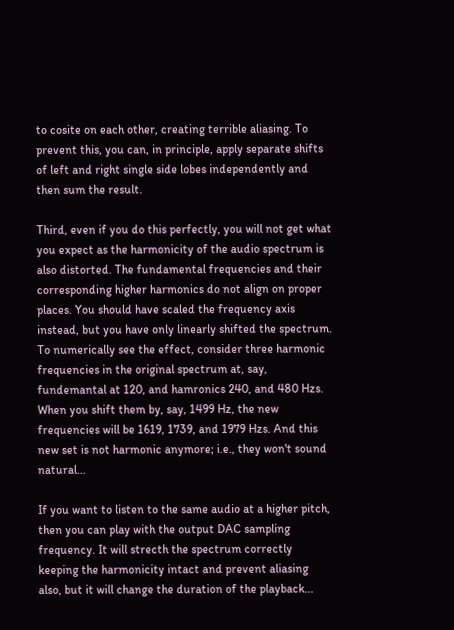to cosite on each other, creating terrible aliasing. To prevent this, you can, in principle, apply separate shifts of left and right single side lobes independently and then sum the result.

Third, even if you do this perfectly, you will not get what you expect as the harmonicity of the audio spectrum is also distorted. The fundamental frequencies and their corresponding higher harmonics do not align on proper places. You should have scaled the frequency axis instead, but you have only linearly shifted the spectrum. To numerically see the effect, consider three harmonic frequencies in the original spectrum at, say, fundemantal at 120, and hamronics 240, and 480 Hzs. When you shift them by, say, 1499 Hz, the new frequencies will be 1619, 1739, and 1979 Hzs. And this new set is not harmonic anymore; i.e., they won't sound natural...

If you want to listen to the same audio at a higher pitch, then you can play with the output DAC sampling frequency. It will strecth the spectrum correctly keeping the harmonicity intact and prevent aliasing also, but it will change the duration of the playback...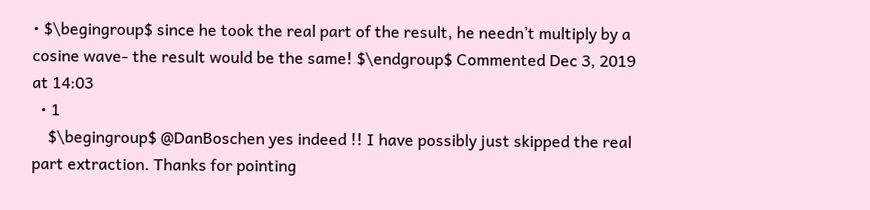• $\begingroup$ since he took the real part of the result, he needn’t multiply by a cosine wave- the result would be the same! $\endgroup$ Commented Dec 3, 2019 at 14:03
  • 1
    $\begingroup$ @DanBoschen yes indeed !! I have possibly just skipped the real part extraction. Thanks for pointing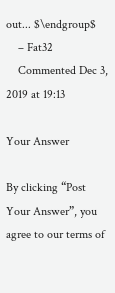out... $\endgroup$
    – Fat32
    Commented Dec 3, 2019 at 19:13

Your Answer

By clicking “Post Your Answer”, you agree to our terms of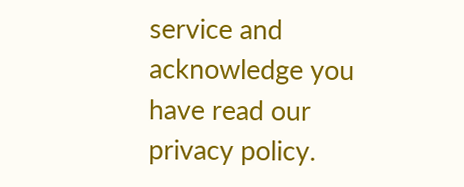service and acknowledge you have read our privacy policy.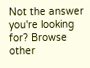Not the answer you're looking for? Browse other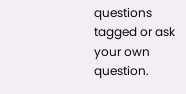questions tagged or ask your own question.